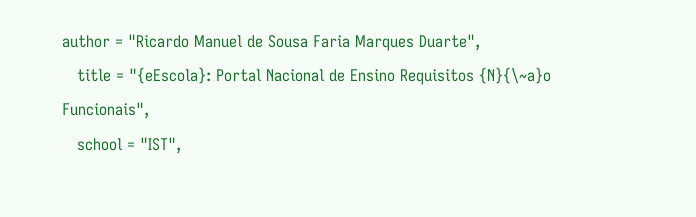author = "Ricardo Manuel de Sousa Faria Marques Duarte",
   title = "{eEscola}: Portal Nacional de Ensino Requisitos {N}{\~a}o Funcionais",
   school = "IST",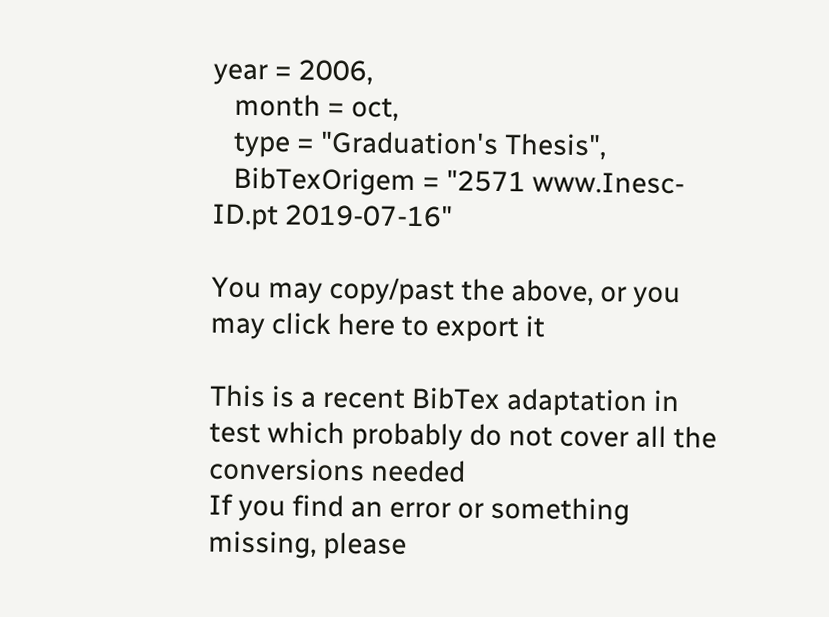year = 2006,
   month = oct,
   type = "Graduation's Thesis",
   BibTexOrigem = "2571 www.Inesc-ID.pt 2019-07-16"

You may copy/past the above, or you may click here to export it

This is a recent BibTex adaptation in test which probably do not cover all the conversions needed
If you find an error or something missing, please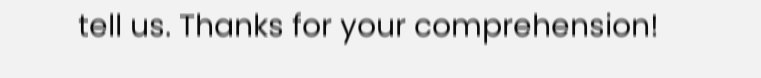tell us. Thanks for your comprehension!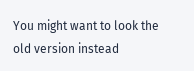You might want to look the old version instead